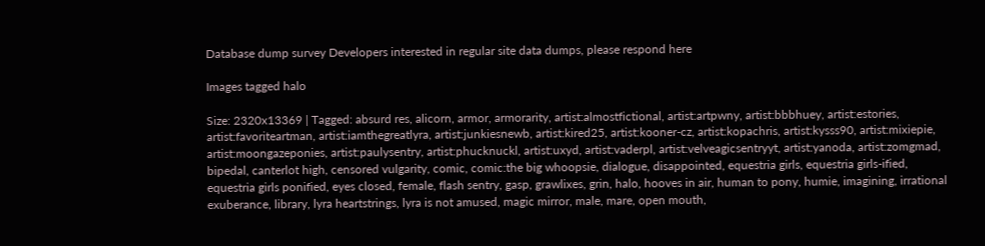Database dump survey Developers interested in regular site data dumps, please respond here

Images tagged halo

Size: 2320x13369 | Tagged: absurd res, alicorn, armor, armorarity, artist:almostfictional, artist:artpwny, artist:bbbhuey, artist:estories, artist:favoriteartman, artist:iamthegreatlyra, artist:junkiesnewb, artist:kired25, artist:kooner-cz, artist:kopachris, artist:kysss90, artist:mixiepie, artist:moongazeponies, artist:paulysentry, artist:phucknuckl, artist:uxyd, artist:vaderpl, artist:velveagicsentryyt, artist:yanoda, artist:zomgmad, bipedal, canterlot high, censored vulgarity, comic, comic:the big whoopsie, dialogue, disappointed, equestria girls, equestria girls-ified, equestria girls ponified, eyes closed, female, flash sentry, gasp, grawlixes, grin, halo, hooves in air, human to pony, humie, imagining, irrational exuberance, library, lyra heartstrings, lyra is not amused, magic mirror, male, mare, open mouth,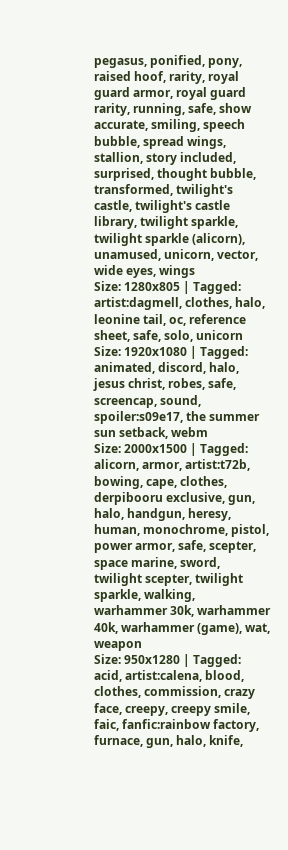pegasus, ponified, pony, raised hoof, rarity, royal guard armor, royal guard rarity, running, safe, show accurate, smiling, speech bubble, spread wings, stallion, story included, surprised, thought bubble, transformed, twilight's castle, twilight's castle library, twilight sparkle, twilight sparkle (alicorn), unamused, unicorn, vector, wide eyes, wings
Size: 1280x805 | Tagged: artist:dagmell, clothes, halo, leonine tail, oc, reference sheet, safe, solo, unicorn
Size: 1920x1080 | Tagged: animated, discord, halo, jesus christ, robes, safe, screencap, sound, spoiler:s09e17, the summer sun setback, webm
Size: 2000x1500 | Tagged: alicorn, armor, artist:t72b, bowing, cape, clothes, derpibooru exclusive, gun, halo, handgun, heresy, human, monochrome, pistol, power armor, safe, scepter, space marine, sword, twilight scepter, twilight sparkle, walking, warhammer 30k, warhammer 40k, warhammer (game), wat, weapon
Size: 950x1280 | Tagged: acid, artist:calena, blood, clothes, commission, crazy face, creepy, creepy smile, faic, fanfic:rainbow factory, furnace, gun, halo, knife,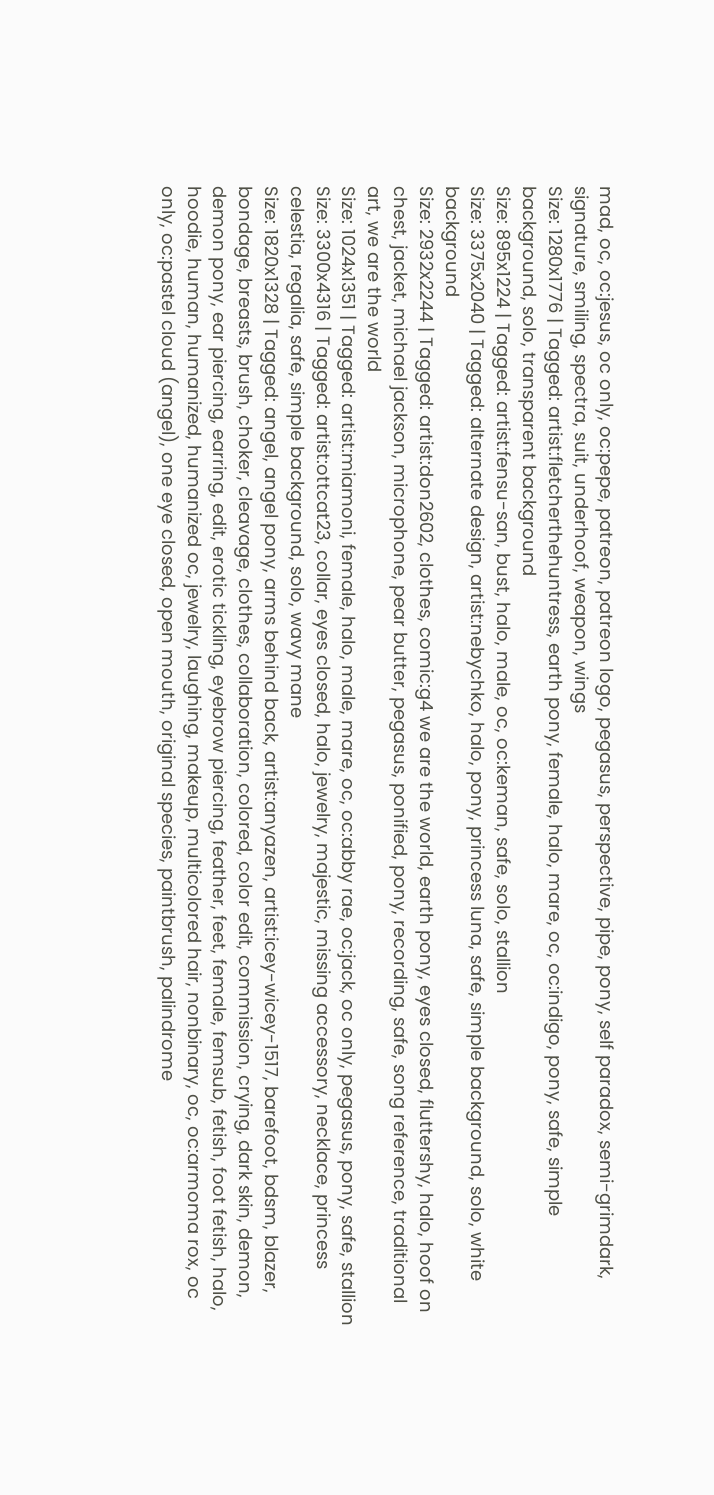mad, oc, oc:jesus, oc only, oc:pepe, patreon, patreon logo, pegasus, perspective, pipe, pony, self paradox, semi-grimdark, signature, smiling, spectra, suit, underhoof, weapon, wings
Size: 1280x1776 | Tagged: artist:fletcherthehuntress, earth pony, female, halo, mare, oc, oc:indigo, pony, safe, simple background, solo, transparent background
Size: 895x1224 | Tagged: artist:fensu-san, bust, halo, male, oc, oc:keman, safe, solo, stallion
Size: 3375x2040 | Tagged: alternate design, artist:nebychko, halo, pony, princess luna, safe, simple background, solo, white background
Size: 2932x2244 | Tagged: artist:don2602, clothes, comic:g4 we are the world, earth pony, eyes closed, fluttershy, halo, hoof on chest, jacket, michael jackson, microphone, pear butter, pegasus, ponified, pony, recording, safe, song reference, traditional art, we are the world
Size: 1024x1351 | Tagged: artist:miamoni, female, halo, male, mare, oc, oc:abby rae, oc:jack, oc only, pegasus, pony, safe, stallion
Size: 3300x4316 | Tagged: artist:ottcat23, collar, eyes closed, halo, jewelry, majestic, missing accessory, necklace, princess celestia, regalia, safe, simple background, solo, wavy mane
Size: 1820x1328 | Tagged: angel, angel pony, arms behind back, artist:anyazen, artist:icey-wicey-1517, barefoot, bdsm, blazer, bondage, breasts, brush, choker, cleavage, clothes, collaboration, colored, color edit, commission, crying, dark skin, demon, demon pony, ear piercing, earring, edit, erotic tickling, eyebrow piercing, feather, feet, female, femsub, fetish, foot fetish, halo, hoodie, human, humanized, humanized oc, jewelry, laughing, makeup, multicolored hair, nonbinary, oc, oc:armoma rox, oc only, oc:pastel cloud (angel), one eye closed, open mouth, original species, paintbrush, palindrome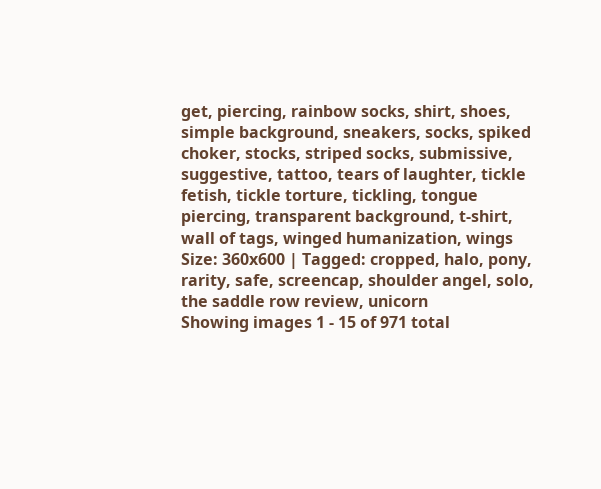get, piercing, rainbow socks, shirt, shoes, simple background, sneakers, socks, spiked choker, stocks, striped socks, submissive, suggestive, tattoo, tears of laughter, tickle fetish, tickle torture, tickling, tongue piercing, transparent background, t-shirt, wall of tags, winged humanization, wings
Size: 360x600 | Tagged: cropped, halo, pony, rarity, safe, screencap, shoulder angel, solo, the saddle row review, unicorn
Showing images 1 - 15 of 971 total